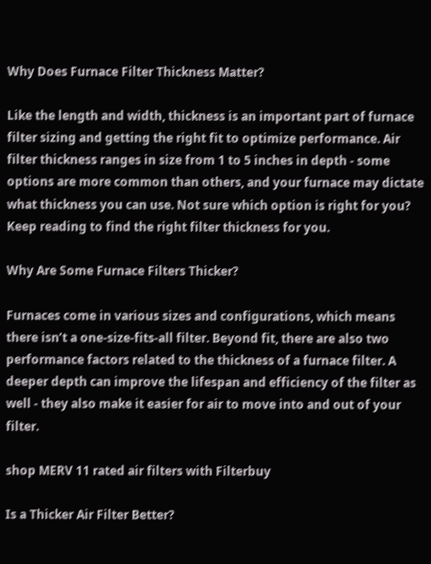Why Does Furnace Filter Thickness Matter?

Like the length and width, thickness is an important part of furnace filter sizing and getting the right fit to optimize performance. Air filter thickness ranges in size from 1 to 5 inches in depth - some options are more common than others, and your furnace may dictate what thickness you can use. Not sure which option is right for you? Keep reading to find the right filter thickness for you.

Why Are Some Furnace Filters Thicker?

Furnaces come in various sizes and configurations, which means there isn’t a one-size-fits-all filter. Beyond fit, there are also two performance factors related to the thickness of a furnace filter. A deeper depth can improve the lifespan and efficiency of the filter as well - they also make it easier for air to move into and out of your filter.

shop MERV 11 rated air filters with Filterbuy

Is a Thicker Air Filter Better?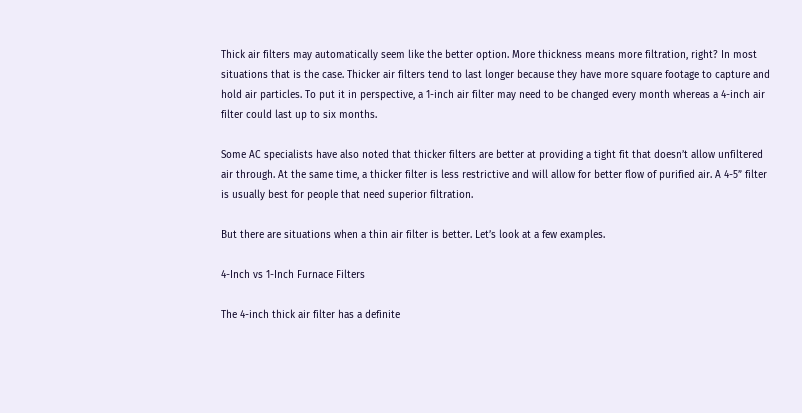Thick air filters may automatically seem like the better option. More thickness means more filtration, right? In most situations that is the case. Thicker air filters tend to last longer because they have more square footage to capture and hold air particles. To put it in perspective, a 1-inch air filter may need to be changed every month whereas a 4-inch air filter could last up to six months.

Some AC specialists have also noted that thicker filters are better at providing a tight fit that doesn’t allow unfiltered air through. At the same time, a thicker filter is less restrictive and will allow for better flow of purified air. A 4-5” filter is usually best for people that need superior filtration.

But there are situations when a thin air filter is better. Let’s look at a few examples.

4-Inch vs 1-Inch Furnace Filters

The 4-inch thick air filter has a definite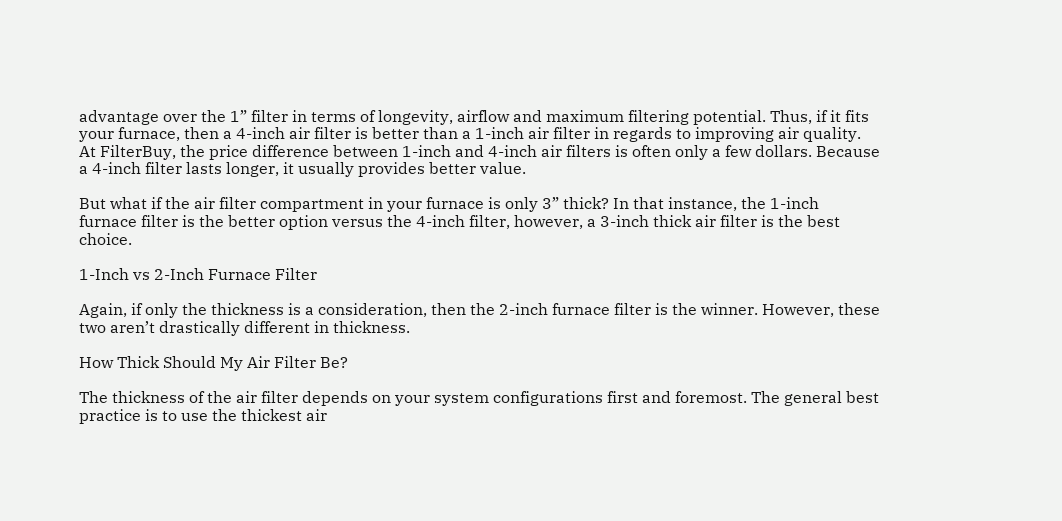advantage over the 1” filter in terms of longevity, airflow and maximum filtering potential. Thus, if it fits your furnace, then a 4-inch air filter is better than a 1-inch air filter in regards to improving air quality. At FilterBuy, the price difference between 1-inch and 4-inch air filters is often only a few dollars. Because a 4-inch filter lasts longer, it usually provides better value.

But what if the air filter compartment in your furnace is only 3” thick? In that instance, the 1-inch furnace filter is the better option versus the 4-inch filter, however, a 3-inch thick air filter is the best choice.

1-Inch vs 2-Inch Furnace Filter

Again, if only the thickness is a consideration, then the 2-inch furnace filter is the winner. However, these two aren’t drastically different in thickness.

How Thick Should My Air Filter Be?

The thickness of the air filter depends on your system configurations first and foremost. The general best practice is to use the thickest air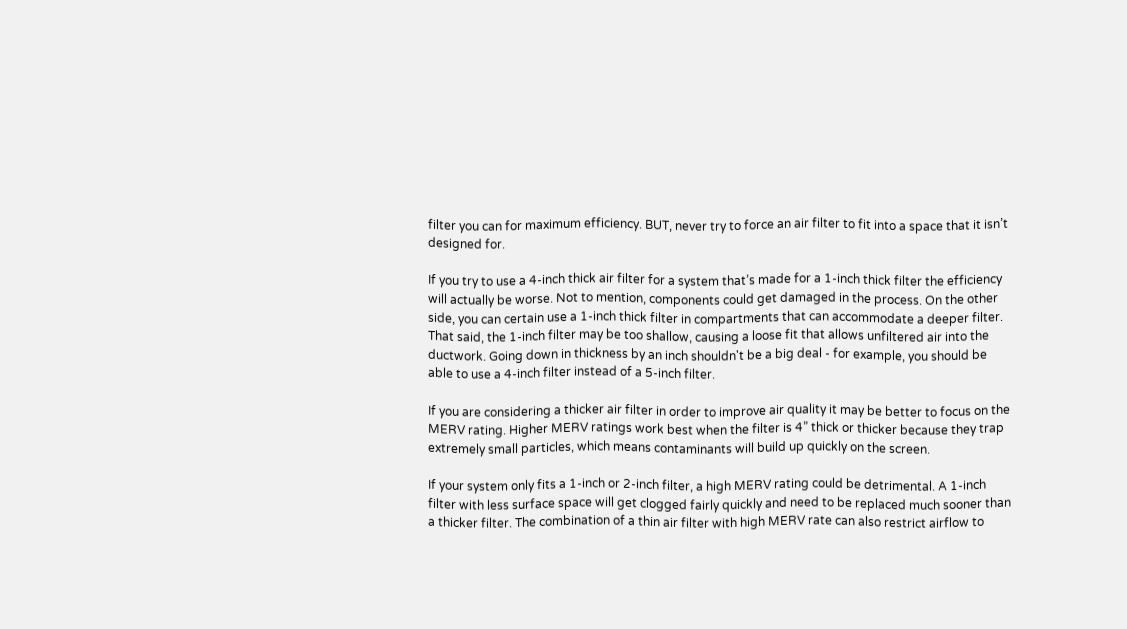filter you can for maximum efficiency. BUT, never try to force an air filter to fit into a space that it isn’t designed for.

If you try to use a 4-inch thick air filter for a system that’s made for a 1-inch thick filter the efficiency will actually be worse. Not to mention, components could get damaged in the process. On the other side, you can certain use a 1-inch thick filter in compartments that can accommodate a deeper filter. That said, the 1-inch filter may be too shallow, causing a loose fit that allows unfiltered air into the ductwork. Going down in thickness by an inch shouldn't be a big deal - for example, you should be able to use a 4-inch filter instead of a 5-inch filter.

If you are considering a thicker air filter in order to improve air quality it may be better to focus on the MERV rating. Higher MERV ratings work best when the filter is 4” thick or thicker because they trap extremely small particles, which means contaminants will build up quickly on the screen.

If your system only fits a 1-inch or 2-inch filter, a high MERV rating could be detrimental. A 1-inch filter with less surface space will get clogged fairly quickly and need to be replaced much sooner than a thicker filter. The combination of a thin air filter with high MERV rate can also restrict airflow to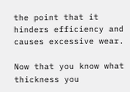the point that it hinders efficiency and causes excessive wear.

Now that you know what thickness you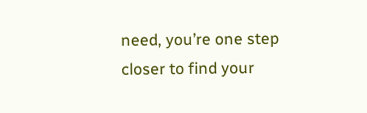need, you’re one step closer to find your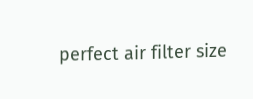perfect air filter size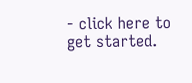- click here to get started.